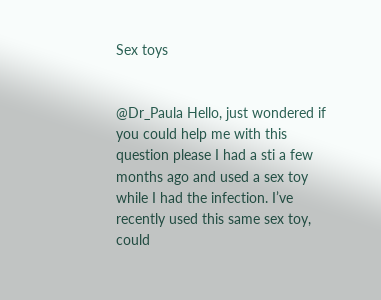Sex toys


@Dr_Paula Hello, just wondered if you could help me with this question please I had a sti a few months ago and used a sex toy while I had the infection. I’ve recently used this same sex toy, could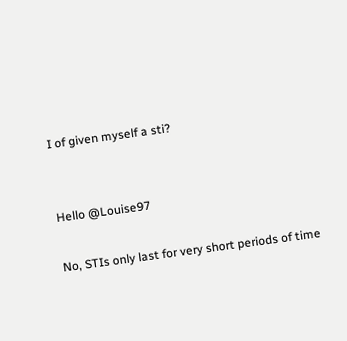I of given myself a sti?


Hello @Louise97

No, STIs only last for very short periods of time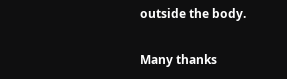outside the body.

Many thanks